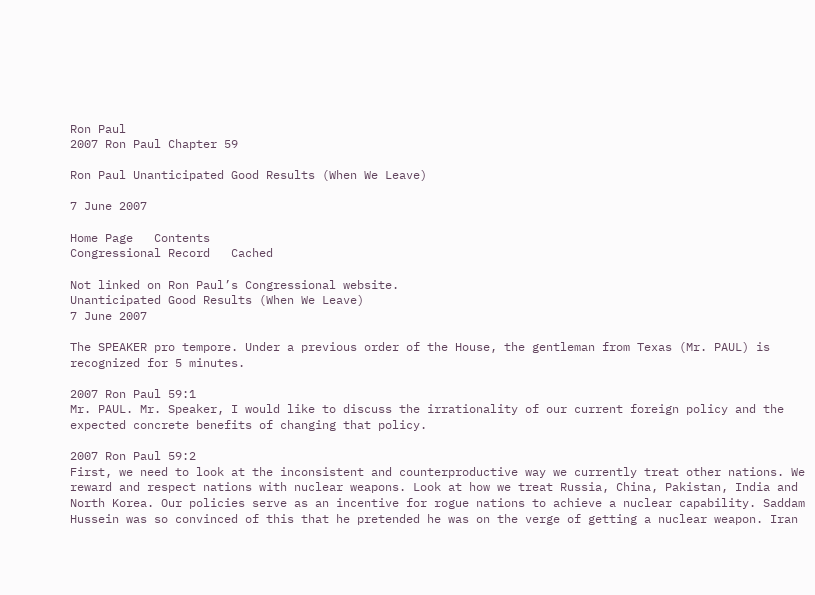Ron Paul
2007 Ron Paul Chapter 59

Ron Paul Unanticipated Good Results (When We Leave)

7 June 2007

Home Page   Contents
Congressional Record   Cached

Not linked on Ron Paul’s Congressional website.
Unanticipated Good Results (When We Leave)
7 June 2007

The SPEAKER pro tempore. Under a previous order of the House, the gentleman from Texas (Mr. PAUL) is recognized for 5 minutes.

2007 Ron Paul 59:1
Mr. PAUL. Mr. Speaker, I would like to discuss the irrationality of our current foreign policy and the expected concrete benefits of changing that policy.

2007 Ron Paul 59:2
First, we need to look at the inconsistent and counterproductive way we currently treat other nations. We reward and respect nations with nuclear weapons. Look at how we treat Russia, China, Pakistan, India and North Korea. Our policies serve as an incentive for rogue nations to achieve a nuclear capability. Saddam Hussein was so convinced of this that he pretended he was on the verge of getting a nuclear weapon. Iran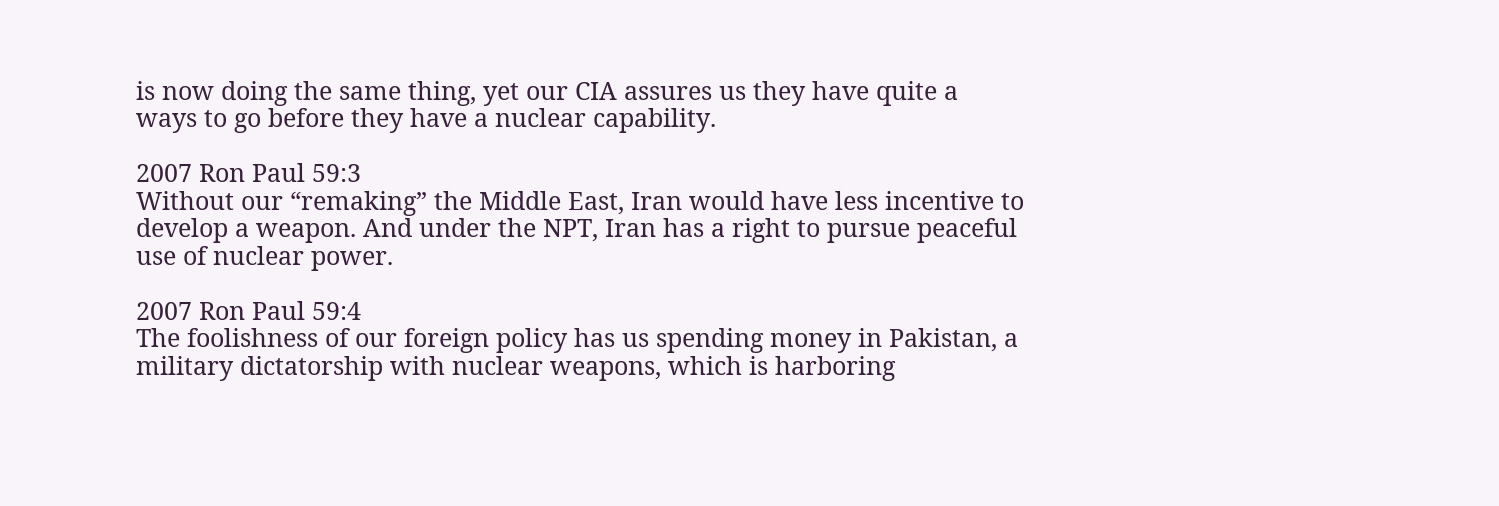is now doing the same thing, yet our CIA assures us they have quite a ways to go before they have a nuclear capability.

2007 Ron Paul 59:3
Without our “remaking” the Middle East, Iran would have less incentive to develop a weapon. And under the NPT, Iran has a right to pursue peaceful use of nuclear power.

2007 Ron Paul 59:4
The foolishness of our foreign policy has us spending money in Pakistan, a military dictatorship with nuclear weapons, which is harboring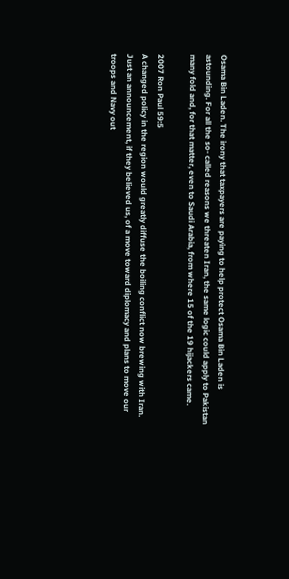Osama Bin Laden. The irony that taxpayers are paying to help protect Osama Bin Laden is astounding. For all the so- called reasons we threaten Iran, the same logic could apply to Pakistan many fold and, for that matter, even to Saudi Arabia, from where 15 of the 19 hijackers came.

2007 Ron Paul 59:5
A changed policy in the region would greatly diffuse the boiling conflict now brewing with Iran. Just an announcement, if they believed us, of a move toward diplomacy and plans to move our troops and Navy out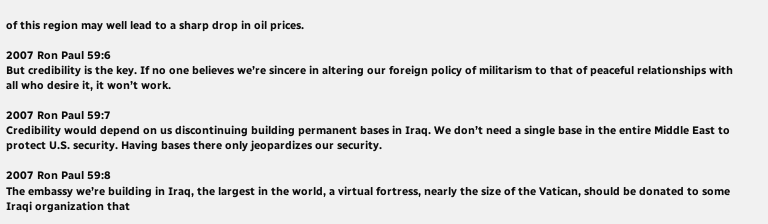of this region may well lead to a sharp drop in oil prices.

2007 Ron Paul 59:6
But credibility is the key. If no one believes we’re sincere in altering our foreign policy of militarism to that of peaceful relationships with all who desire it, it won’t work.

2007 Ron Paul 59:7
Credibility would depend on us discontinuing building permanent bases in Iraq. We don’t need a single base in the entire Middle East to protect U.S. security. Having bases there only jeopardizes our security.

2007 Ron Paul 59:8
The embassy we’re building in Iraq, the largest in the world, a virtual fortress, nearly the size of the Vatican, should be donated to some Iraqi organization that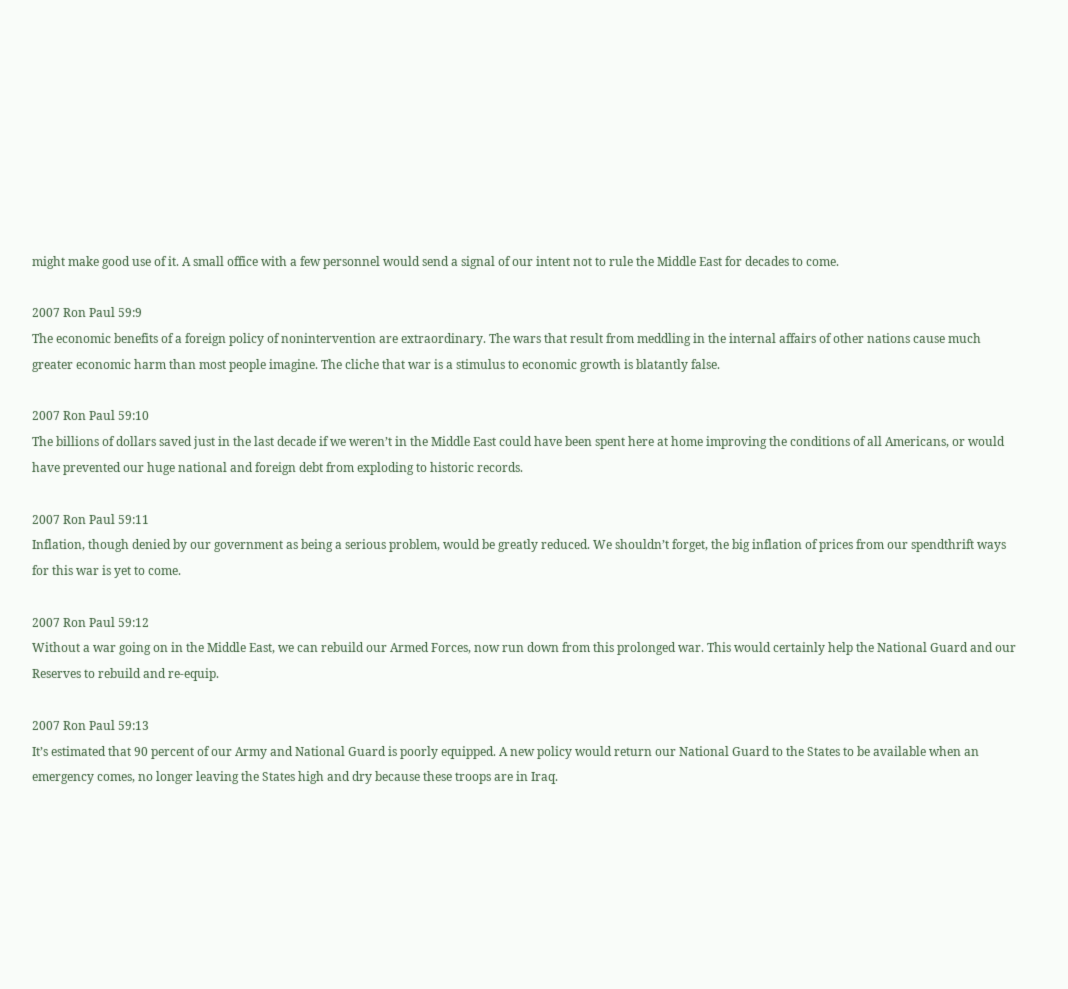might make good use of it. A small office with a few personnel would send a signal of our intent not to rule the Middle East for decades to come.

2007 Ron Paul 59:9
The economic benefits of a foreign policy of nonintervention are extraordinary. The wars that result from meddling in the internal affairs of other nations cause much greater economic harm than most people imagine. The cliche that war is a stimulus to economic growth is blatantly false.

2007 Ron Paul 59:10
The billions of dollars saved just in the last decade if we weren’t in the Middle East could have been spent here at home improving the conditions of all Americans, or would have prevented our huge national and foreign debt from exploding to historic records.

2007 Ron Paul 59:11
Inflation, though denied by our government as being a serious problem, would be greatly reduced. We shouldn’t forget, the big inflation of prices from our spendthrift ways for this war is yet to come.

2007 Ron Paul 59:12
Without a war going on in the Middle East, we can rebuild our Armed Forces, now run down from this prolonged war. This would certainly help the National Guard and our Reserves to rebuild and re-equip.

2007 Ron Paul 59:13
It’s estimated that 90 percent of our Army and National Guard is poorly equipped. A new policy would return our National Guard to the States to be available when an emergency comes, no longer leaving the States high and dry because these troops are in Iraq.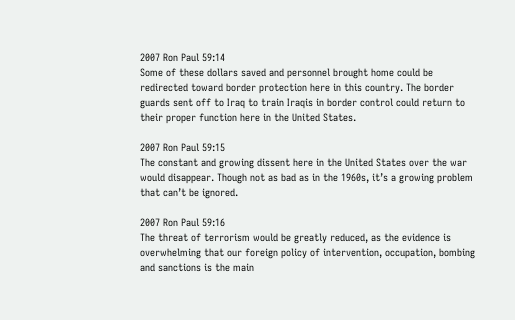2007 Ron Paul 59:14
Some of these dollars saved and personnel brought home could be redirected toward border protection here in this country. The border guards sent off to Iraq to train Iraqis in border control could return to their proper function here in the United States.

2007 Ron Paul 59:15
The constant and growing dissent here in the United States over the war would disappear. Though not as bad as in the 1960s, it’s a growing problem that can’t be ignored.

2007 Ron Paul 59:16
The threat of terrorism would be greatly reduced, as the evidence is overwhelming that our foreign policy of intervention, occupation, bombing and sanctions is the main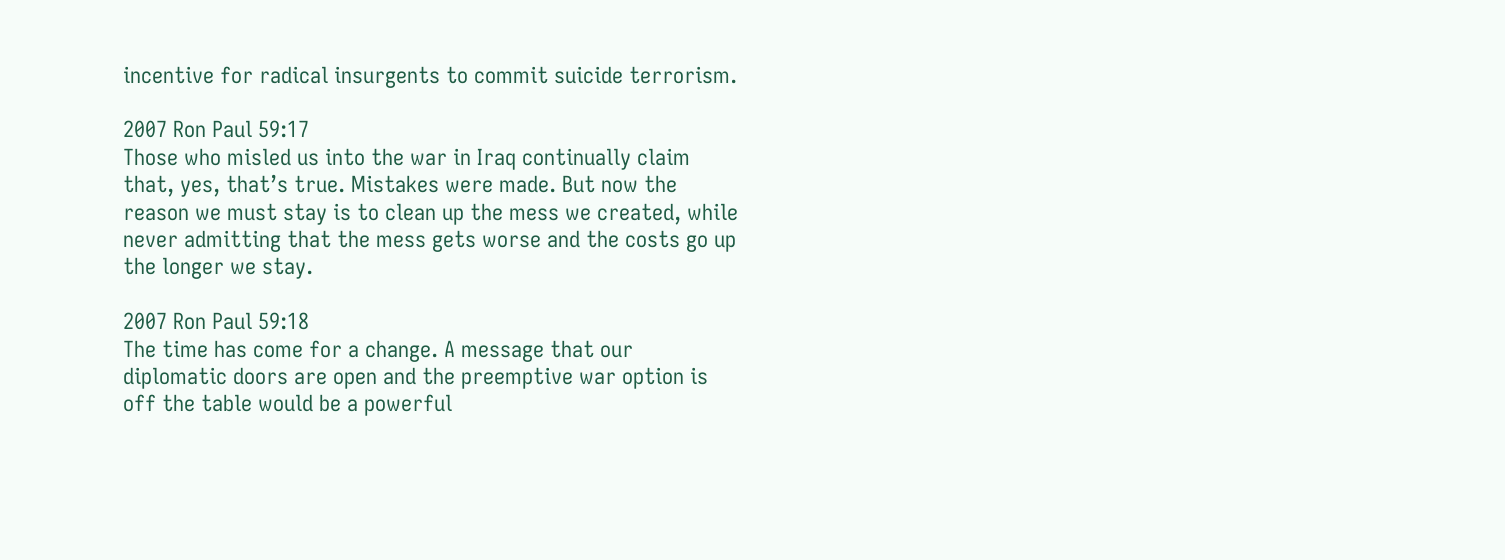incentive for radical insurgents to commit suicide terrorism.

2007 Ron Paul 59:17
Those who misled us into the war in Iraq continually claim that, yes, that’s true. Mistakes were made. But now the reason we must stay is to clean up the mess we created, while never admitting that the mess gets worse and the costs go up the longer we stay.

2007 Ron Paul 59:18
The time has come for a change. A message that our diplomatic doors are open and the preemptive war option is off the table would be a powerful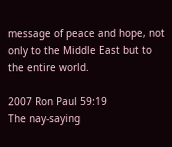message of peace and hope, not only to the Middle East but to the entire world.

2007 Ron Paul 59:19
The nay-saying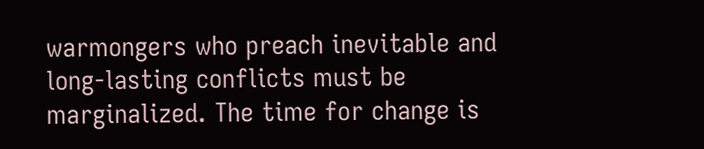warmongers who preach inevitable and long-lasting conflicts must be marginalized. The time for change is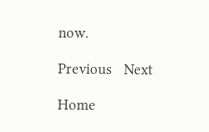now.

Previous   Next

Home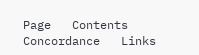Page   Contents   Concordance   Links